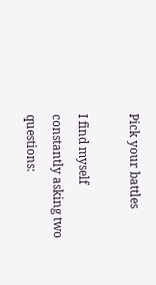Pick your battles

I find myself constantly asking two questions: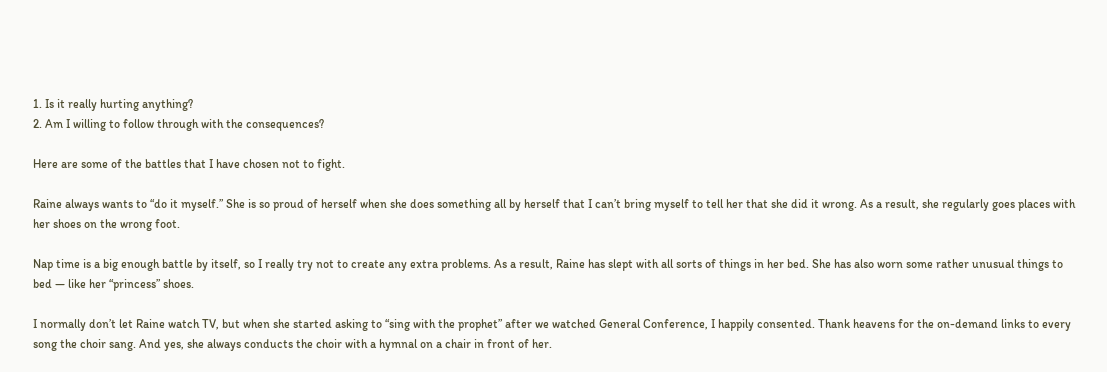1. Is it really hurting anything?
2. Am I willing to follow through with the consequences?

Here are some of the battles that I have chosen not to fight.

Raine always wants to “do it myself.” She is so proud of herself when she does something all by herself that I can’t bring myself to tell her that she did it wrong. As a result, she regularly goes places with her shoes on the wrong foot.

Nap time is a big enough battle by itself, so I really try not to create any extra problems. As a result, Raine has slept with all sorts of things in her bed. She has also worn some rather unusual things to bed — like her “princess” shoes.

I normally don’t let Raine watch TV, but when she started asking to “sing with the prophet” after we watched General Conference, I happily consented. Thank heavens for the on-demand links to every song the choir sang. And yes, she always conducts the choir with a hymnal on a chair in front of her.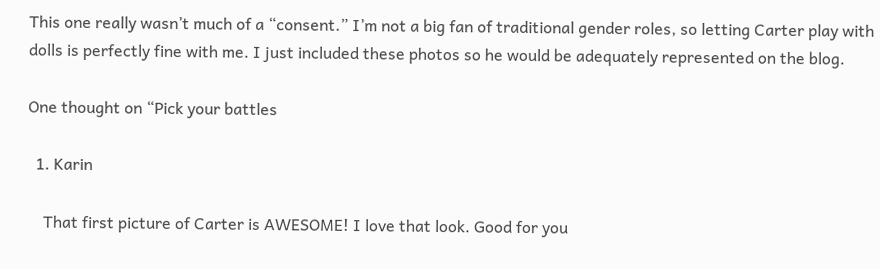This one really wasn’t much of a “consent.” I’m not a big fan of traditional gender roles, so letting Carter play with dolls is perfectly fine with me. I just included these photos so he would be adequately represented on the blog.

One thought on “Pick your battles

  1. Karin

    That first picture of Carter is AWESOME! I love that look. Good for you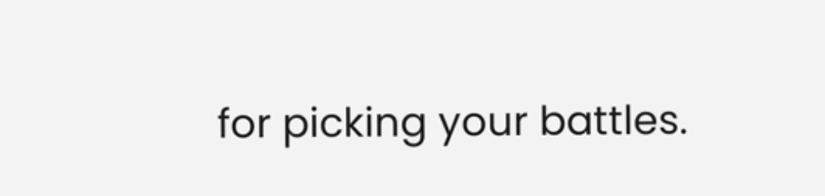for picking your battles.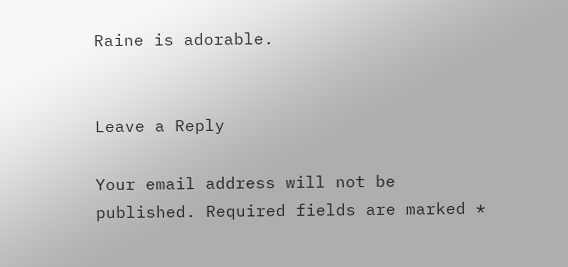Raine is adorable.


Leave a Reply

Your email address will not be published. Required fields are marked *